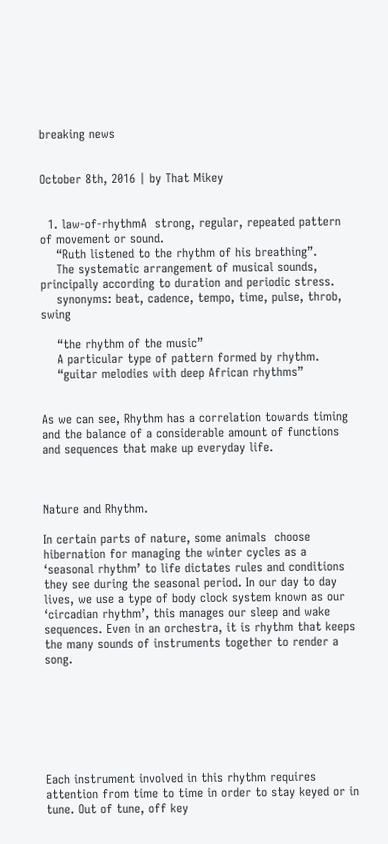breaking news


October 8th, 2016 | by That Mikey


  1. law-of-rhythmA  strong, regular, repeated pattern of movement or sound.
    “Ruth listened to the rhythm of his breathing”.
    The systematic arrangement of musical sounds, principally according to duration and periodic stress.
    synonyms: beat, cadence, tempo, time, pulse, throb, swing

    “the rhythm of the music”
    A particular type of pattern formed by rhythm.
    “guitar melodies with deep African rhythms”


As we can see, Rhythm has a correlation towards timing and the balance of a considerable amount of functions and sequences that make up everyday life.



Nature and Rhythm.

In certain parts of nature, some animals  choose hibernation for managing the winter cycles as a ‘seasonal rhythm’ to life dictates rules and conditions they see during the seasonal period. In our day to day lives, we use a type of body clock system known as our ‘circadian rhythm’, this manages our sleep and wake sequences. Even in an orchestra, it is rhythm that keeps the many sounds of instruments together to render a song.







Each instrument involved in this rhythm requires attention from time to time in order to stay keyed or in tune. Out of tune, off key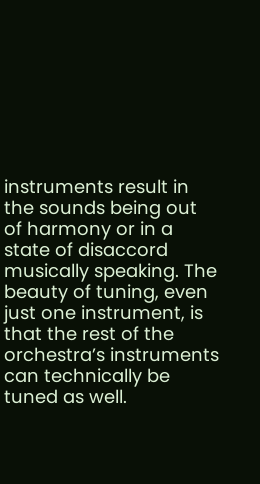instruments result in  the sounds being out of harmony or in a state of disaccord musically speaking. The beauty of tuning, even just one instrument, is that the rest of the orchestra’s instruments can technically be tuned as well.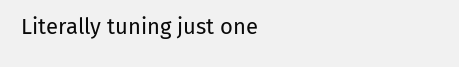Literally tuning just one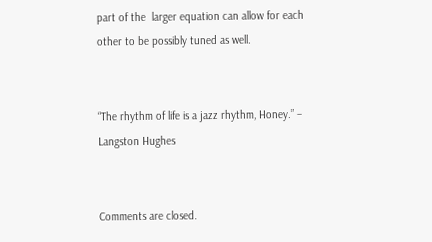part of the  larger equation can allow for each other to be possibly tuned as well.


“The rhythm of life is a jazz rhythm, Honey.” – Langston Hughes


Comments are closed.